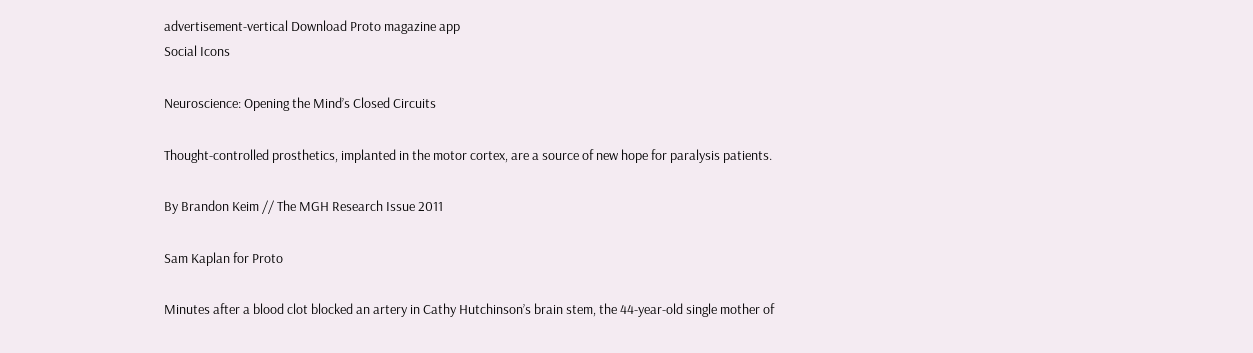advertisement-vertical Download Proto magazine app
Social Icons

Neuroscience: Opening the Mind’s Closed Circuits

Thought-controlled prosthetics, implanted in the motor cortex, are a source of new hope for paralysis patients.

By Brandon Keim // The MGH Research Issue 2011

Sam Kaplan for Proto

Minutes after a blood clot blocked an artery in Cathy Hutchinson’s brain stem, the 44-year-old single mother of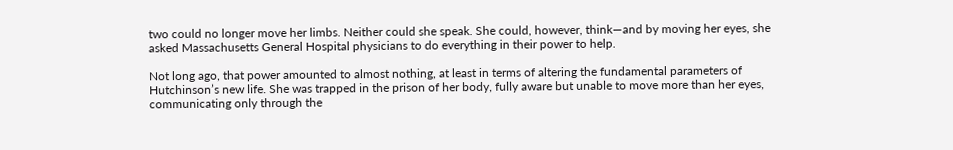two could no longer move her limbs. Neither could she speak. She could, however, think—and by moving her eyes, she asked Massachusetts General Hospital physicians to do everything in their power to help.

Not long ago, that power amounted to almost nothing, at least in terms of altering the fundamental parameters of Hutchinson’s new life. She was trapped in the prison of her body, fully aware but unable to move more than her eyes, communicating only through the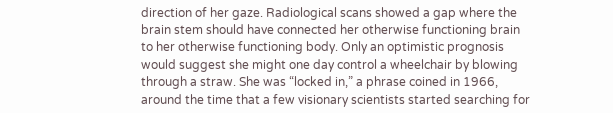direction of her gaze. Radiological scans showed a gap where the brain stem should have connected her otherwise functioning brain to her otherwise functioning body. Only an optimistic prognosis would suggest she might one day control a wheelchair by blowing through a straw. She was “locked in,” a phrase coined in 1966, around the time that a few visionary scientists started searching for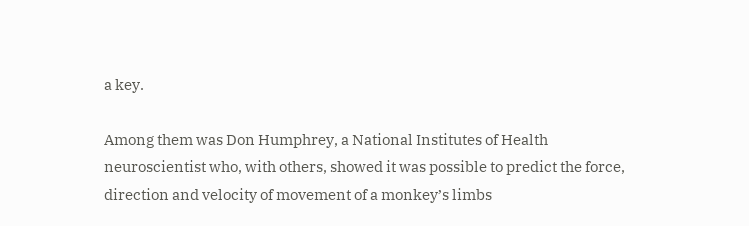a key.

Among them was Don Humphrey, a National Institutes of Health neuroscientist who, with others, showed it was possible to predict the force, direction and velocity of movement of a monkey’s limbs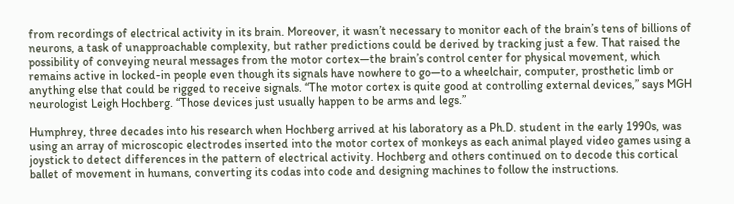from recordings of electrical activity in its brain. Moreover, it wasn’t necessary to monitor each of the brain’s tens of billions of neurons, a task of unapproachable complexity, but rather predictions could be derived by tracking just a few. That raised the possibility of conveying neural messages from the motor cortex—the brain’s control center for physical movement, which remains active in locked-in people even though its signals have nowhere to go—to a wheelchair, computer, prosthetic limb or anything else that could be rigged to receive signals. “The motor cortex is quite good at controlling external devices,” says MGH neurologist Leigh Hochberg. “Those devices just usually happen to be arms and legs.”

Humphrey, three decades into his research when Hochberg arrived at his laboratory as a Ph.D. student in the early 1990s, was using an array of microscopic electrodes inserted into the motor cortex of monkeys as each animal played video games using a joystick to detect differences in the pattern of electrical activity. Hochberg and others continued on to decode this cortical ballet of movement in humans, converting its codas into code and designing machines to follow the instructions.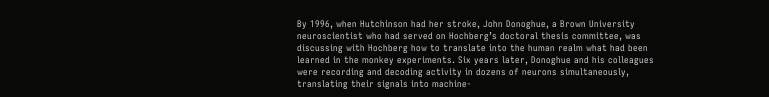By 1996, when Hutchinson had her stroke, John Donoghue, a Brown University neuroscientist who had served on Hochberg’s doctoral thesis committee, was discussing with Hochberg how to translate into the human realm what had been learned in the monkey experiments. Six years later, Donoghue and his colleagues were recording and decoding activity in dozens of neurons simultaneously, translating their signals into machine-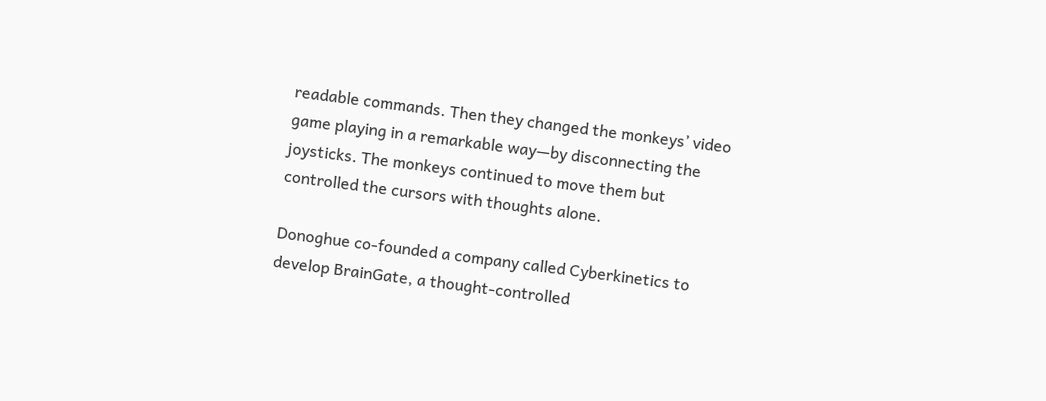readable commands. Then they changed the monkeys’ video game playing in a remarkable way—by disconnecting the joysticks. The monkeys continued to move them but controlled the cursors with thoughts alone.

Donoghue co-founded a company called Cyberkinetics to develop BrainGate, a thought-controlled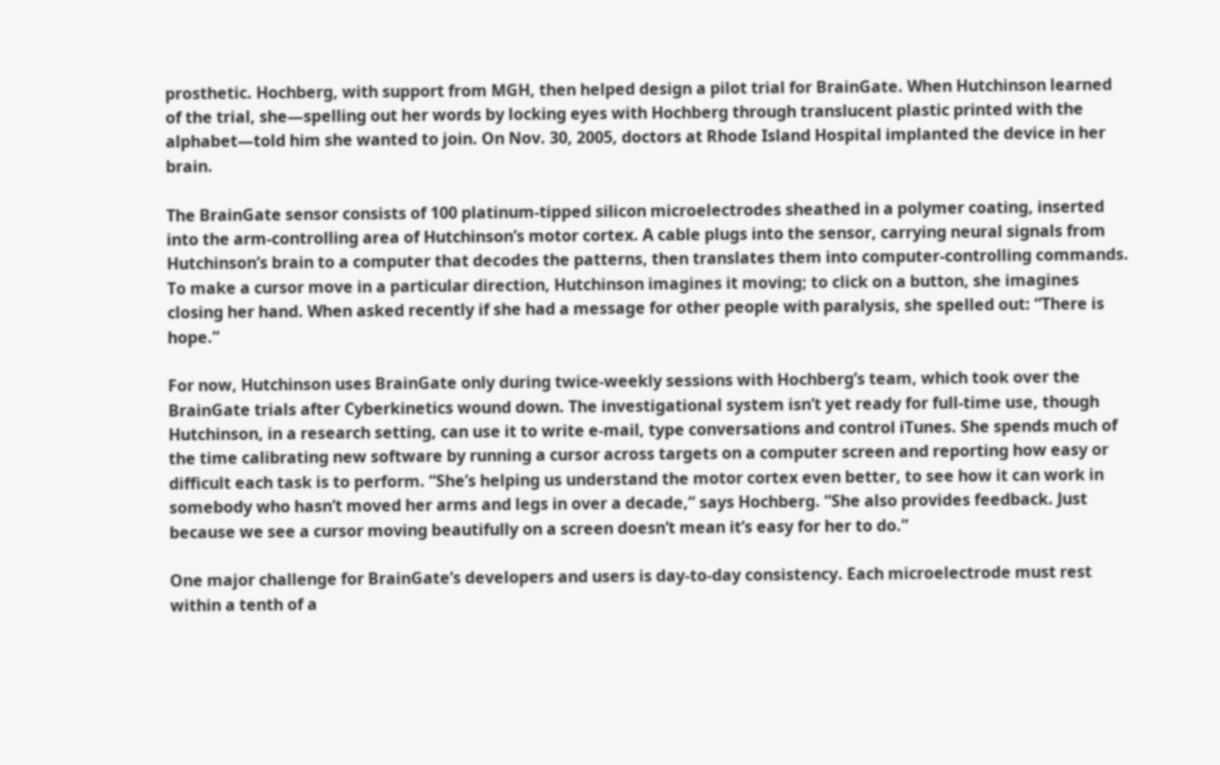prosthetic. Hochberg, with support from MGH, then helped design a pilot trial for BrainGate. When Hutchinson learned of the trial, she—spelling out her words by locking eyes with Hochberg through translucent plastic printed with the alphabet—told him she wanted to join. On Nov. 30, 2005, doctors at Rhode Island Hospital implanted the device in her brain.

The BrainGate sensor consists of 100 platinum-tipped silicon microelectrodes sheathed in a polymer coating, inserted into the arm-controlling area of Hutchinson’s motor cortex. A cable plugs into the sensor, carrying neural signals from Hutchinson’s brain to a computer that decodes the patterns, then translates them into computer-controlling commands. To make a cursor move in a particular direction, Hutchinson imagines it moving; to click on a button, she imagines closing her hand. When asked recently if she had a message for other people with paralysis, she spelled out: “There is hope.”

For now, Hutchinson uses BrainGate only during twice-weekly sessions with Hochberg’s team, which took over the BrainGate trials after Cyberkinetics wound down. The investigational system isn’t yet ready for full-time use, though Hutchinson, in a research setting, can use it to write e-mail, type conversations and control iTunes. She spends much of the time calibrating new software by running a cursor across targets on a computer screen and reporting how easy or difficult each task is to perform. “She’s helping us understand the motor cortex even better, to see how it can work in somebody who hasn’t moved her arms and legs in over a decade,” says Hochberg. “She also provides feedback. Just because we see a cursor moving beautifully on a screen doesn’t mean it’s easy for her to do.”

One major challenge for BrainGate’s developers and users is day-to-day consistency. Each microelectrode must rest within a tenth of a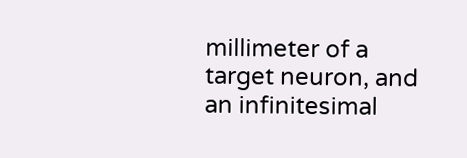millimeter of a target neuron, and an infinitesimal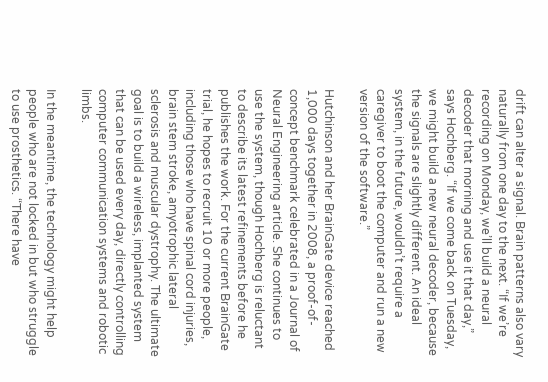drift can alter a signal. Brain patterns also vary naturally from one day to the next. “If we’re recording on Monday, we’ll build a neural decoder that morning and use it that day,” says Hochberg. “If we come back on Tuesday, we might build a new neural decoder, because the signals are slightly different. An ideal system, in the future, wouldn’t require a caregiver to boot the computer and run a new version of the software.”

Hutchinson and her BrainGate device reached 1,000 days together in 2008, a proof-of-concept benchmark celebrated in a Journal of Neural Engineering article. She continues to use the system, though Hochberg is reluctant to describe its latest refinements before he publishes the work. For the current BrainGate trial, he hopes to recruit 10 or more people, including those who have spinal cord injuries, brain stem stroke, amyotrophic lateral sclerosis and muscular dystrophy. The ultimate goal is to build a wireless, implanted system that can be used every day, directly controlling computer communication systems and robotic limbs.

In the meantime, the technology might help people who are not locked in but who struggle to use prosthetics. “There have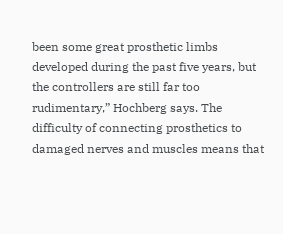been some great prosthetic limbs developed during the past five years, but the controllers are still far too rudimentary,” Hochberg says. The difficulty of connecting prosthetics to damaged nerves and muscles means that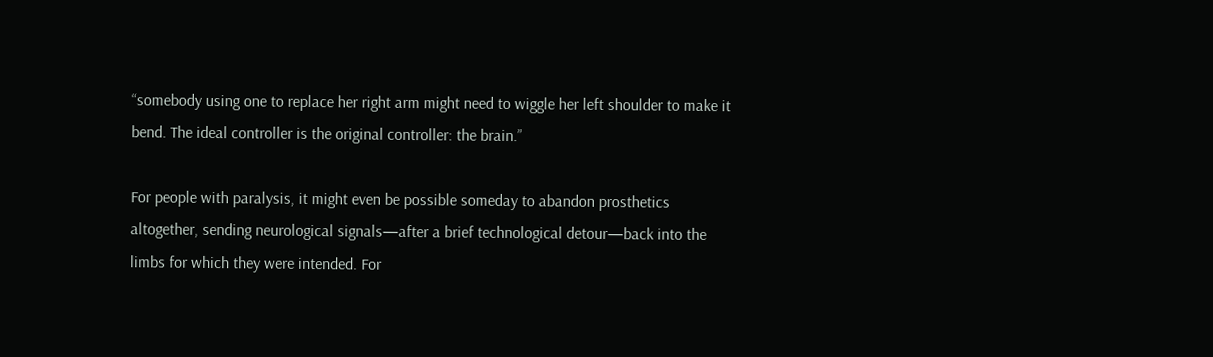“somebody using one to replace her right arm might need to wiggle her left shoulder to make it bend. The ideal controller is the original controller: the brain.”

For people with paralysis, it might even be possible someday to abandon prosthetics altogether, sending neurological signals—after a brief technological detour—back into the limbs for which they were intended. For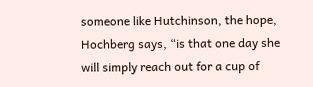someone like Hutchinson, the hope, Hochberg says, “is that one day she will simply reach out for a cup of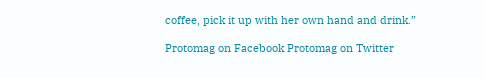coffee, pick it up with her own hand and drink.”

Protomag on Facebook Protomag on Twitter